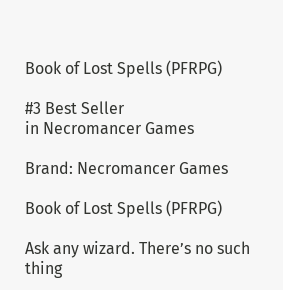Book of Lost Spells (PFRPG)

#3 Best Seller
in Necromancer Games

Brand: Necromancer Games

Book of Lost Spells (PFRPG)

Ask any wizard. There’s no such thing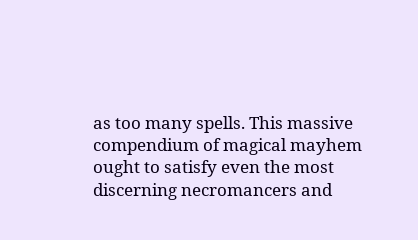as too many spells. This massive compendium of magical mayhem ought to satisfy even the most discerning necromancers and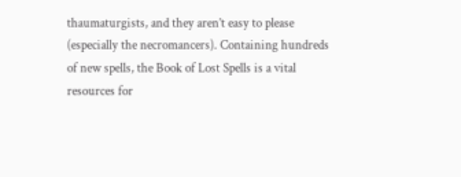thaumaturgists, and they aren’t easy to please (especially the necromancers). Containing hundreds of new spells, the Book of Lost Spells is a vital resources for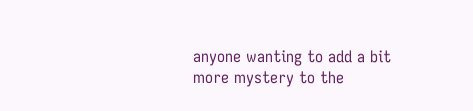anyone wanting to add a bit more mystery to the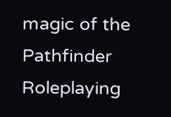magic of the Pathfinder Roleplaying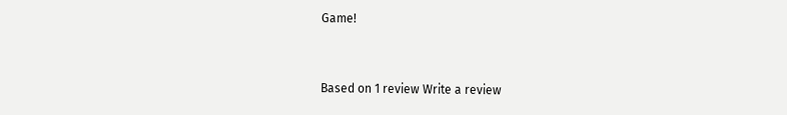Game!


Based on 1 review Write a review